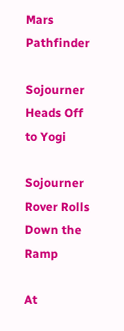Mars Pathfinder

Sojourner Heads Off to Yogi

Sojourner Rover Rolls Down the Ramp

At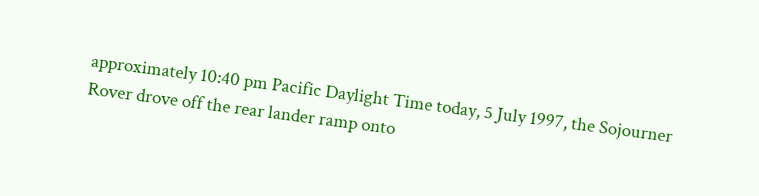approximately 10:40 pm Pacific Daylight Time today, 5 July 1997, the Sojourner Rover drove off the rear lander ramp onto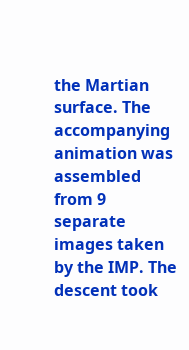the Martian surface. The accompanying animation was assembled from 9 separate images taken by the IMP. The descent took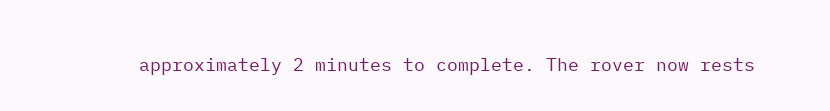approximately 2 minutes to complete. The rover now rests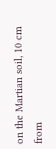on the Martian soil, 10 cm from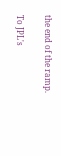the end of the ramp.

To JPL's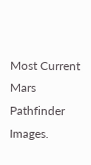Most Current Mars Pathfinder Images.